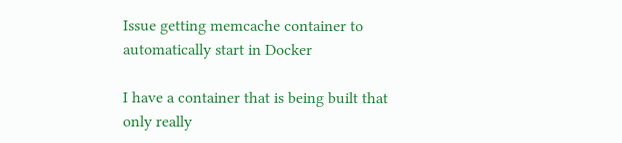Issue getting memcache container to automatically start in Docker

I have a container that is being built that only really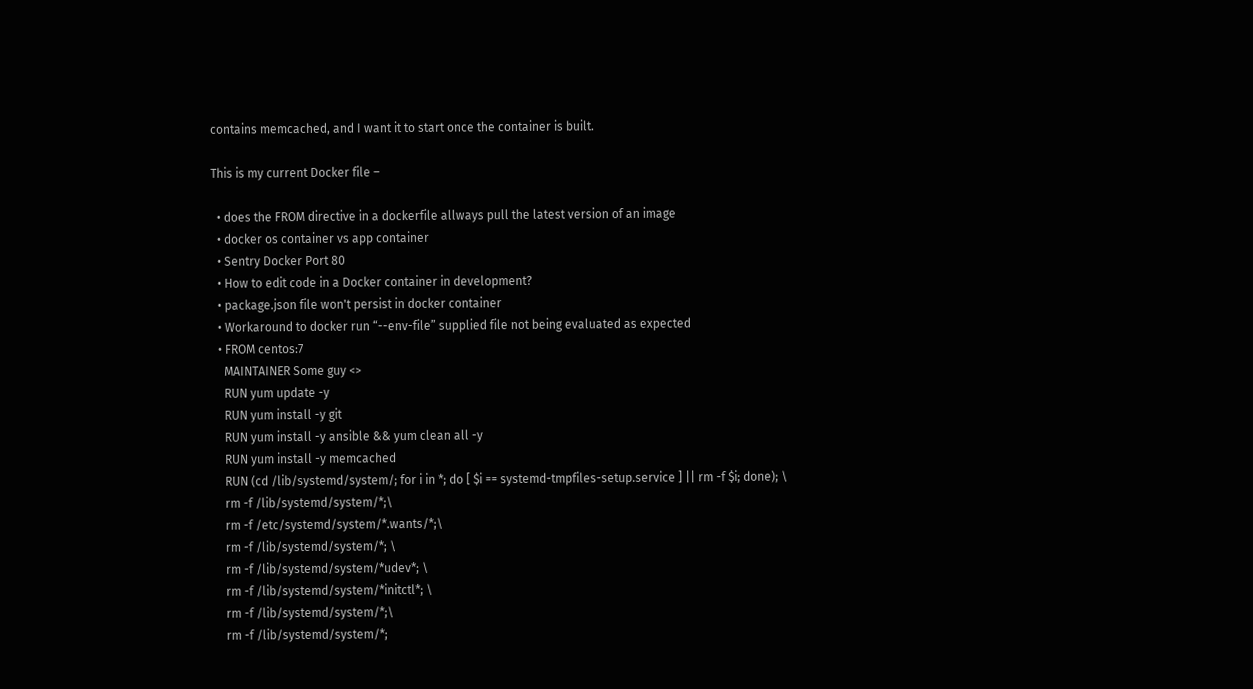contains memcached, and I want it to start once the container is built.

This is my current Docker file –

  • does the FROM directive in a dockerfile allways pull the latest version of an image
  • docker os container vs app container
  • Sentry Docker Port 80
  • How to edit code in a Docker container in development?
  • package.json file won't persist in docker container
  • Workaround to docker run “--env-file” supplied file not being evaluated as expected
  • FROM centos:7
    MAINTAINER Some guy <>
    RUN yum update -y
    RUN yum install -y git
    RUN yum install -y ansible && yum clean all -y
    RUN yum install -y memcached
    RUN (cd /lib/systemd/system/; for i in *; do [ $i == systemd-tmpfiles-setup.service ] || rm -f $i; done); \
    rm -f /lib/systemd/system/*;\
    rm -f /etc/systemd/system/*.wants/*;\
    rm -f /lib/systemd/system/*; \
    rm -f /lib/systemd/system/*udev*; \
    rm -f /lib/systemd/system/*initctl*; \
    rm -f /lib/systemd/system/*;\
    rm -f /lib/systemd/system/*;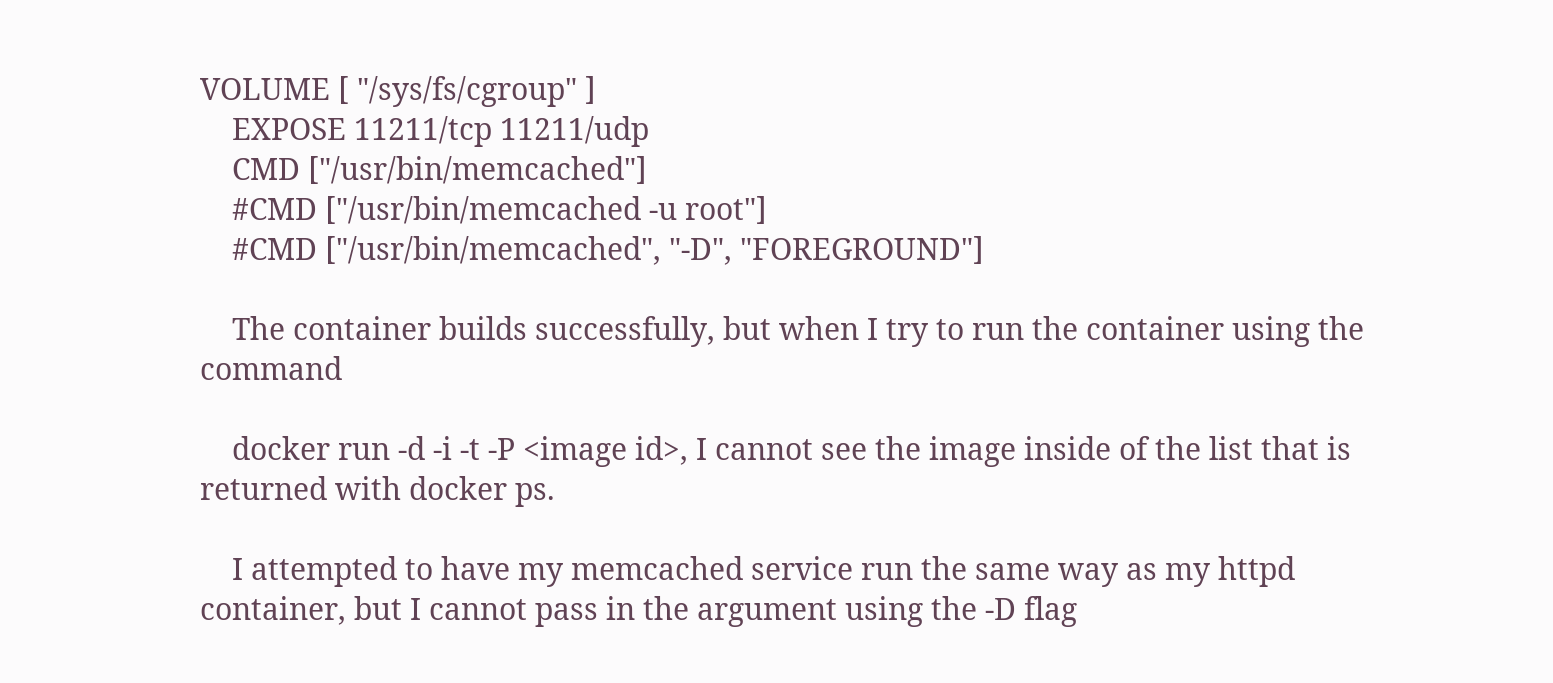VOLUME [ "/sys/fs/cgroup" ]
    EXPOSE 11211/tcp 11211/udp
    CMD ["/usr/bin/memcached"]
    #CMD ["/usr/bin/memcached -u root"]
    #CMD ["/usr/bin/memcached", "-D", "FOREGROUND"]

    The container builds successfully, but when I try to run the container using the command

    docker run -d -i -t -P <image id>, I cannot see the image inside of the list that is returned with docker ps.

    I attempted to have my memcached service run the same way as my httpd container, but I cannot pass in the argument using the -D flag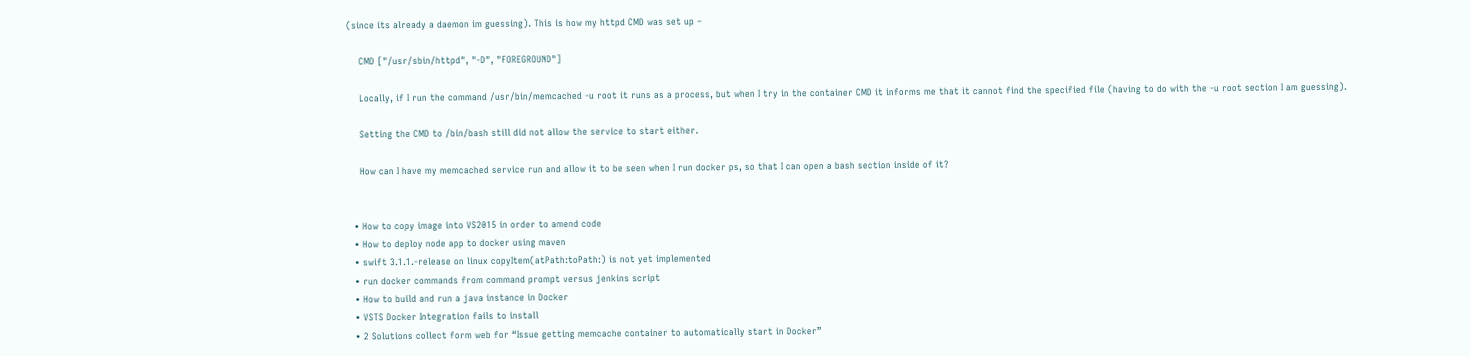(since its already a daemon im guessing). This is how my httpd CMD was set up –

    CMD ["/usr/sbin/httpd", "-D", "FOREGROUND"]

    Locally, if I run the command /usr/bin/memcached -u root it runs as a process, but when I try in the container CMD it informs me that it cannot find the specified file (having to do with the -u root section I am guessing).

    Setting the CMD to /bin/bash still did not allow the service to start either.

    How can I have my memcached service run and allow it to be seen when I run docker ps, so that I can open a bash section inside of it?


  • How to copy image into VS2015 in order to amend code
  • How to deploy node app to docker using maven
  • swift 3.1.1.-release on linux copyItem(atPath:toPath:) is not yet implemented
  • run docker commands from command prompt versus jenkins script
  • How to build and run a java instance in Docker
  • VSTS Docker Integration fails to install
  • 2 Solutions collect form web for “Issue getting memcache container to automatically start in Docker”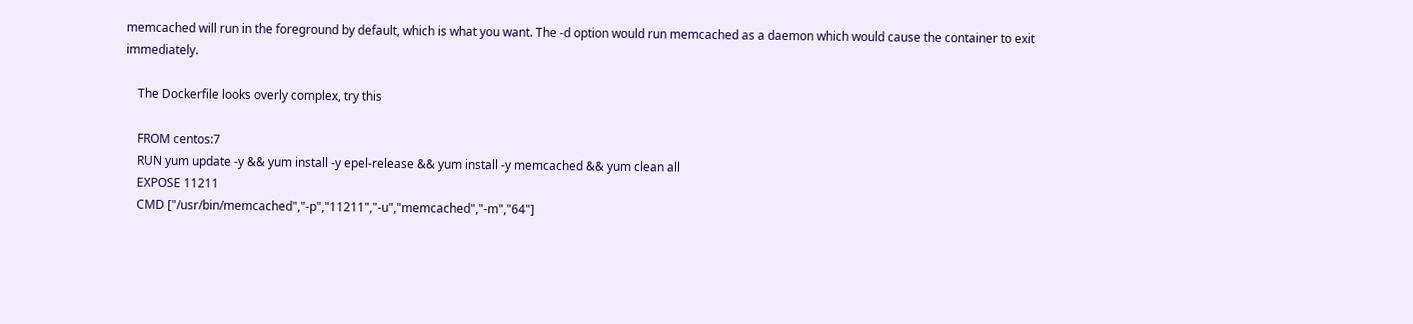memcached will run in the foreground by default, which is what you want. The -d option would run memcached as a daemon which would cause the container to exit immediately.

    The Dockerfile looks overly complex, try this

    FROM centos:7
    RUN yum update -y && yum install -y epel-release && yum install -y memcached && yum clean all
    EXPOSE 11211
    CMD ["/usr/bin/memcached","-p","11211","-u","memcached","-m","64"]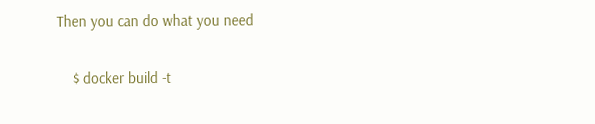Then you can do what you need

    $ docker build -t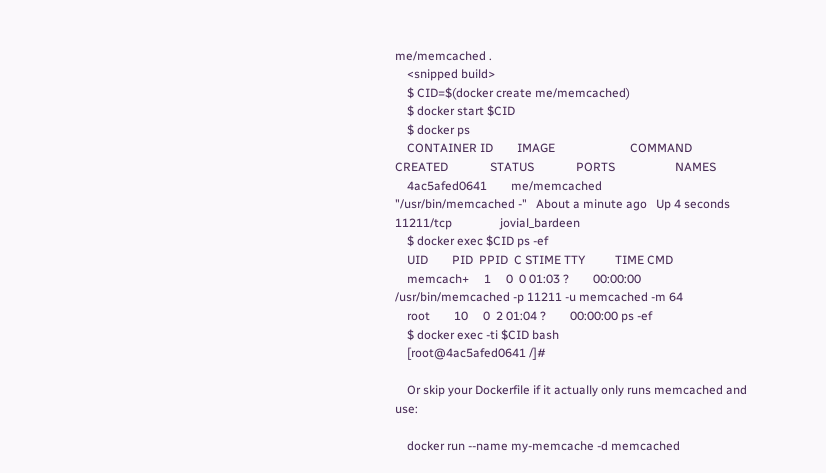me/memcached .
    <snipped build>
    $ CID=$(docker create me/memcached)
    $ docker start $CID
    $ docker ps
    CONTAINER ID        IMAGE                         COMMAND                  CREATED              STATUS              PORTS                    NAMES
    4ac5afed0641        me/memcached                  "/usr/bin/memcached -"   About a minute ago   Up 4 seconds        11211/tcp                jovial_bardeen
    $ docker exec $CID ps -ef
    UID        PID  PPID  C STIME TTY          TIME CMD
    memcach+     1     0  0 01:03 ?        00:00:00 /usr/bin/memcached -p 11211 -u memcached -m 64
    root        10     0  2 01:04 ?        00:00:00 ps -ef
    $ docker exec -ti $CID bash
    [root@4ac5afed0641 /]#

    Or skip your Dockerfile if it actually only runs memcached and use:

    docker run --name my-memcache -d memcached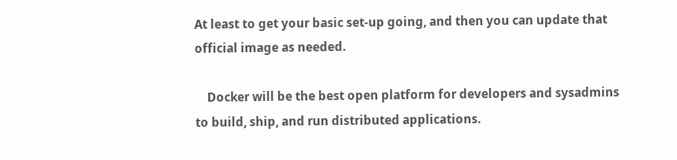At least to get your basic set-up going, and then you can update that official image as needed.

    Docker will be the best open platform for developers and sysadmins to build, ship, and run distributed applications.